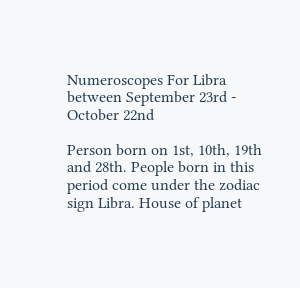Numeroscopes For Libra
between September 23rd - October 22nd

Person born on 1st, 10th, 19th and 28th. People born in this period come under the zodiac sign Libra. House of planet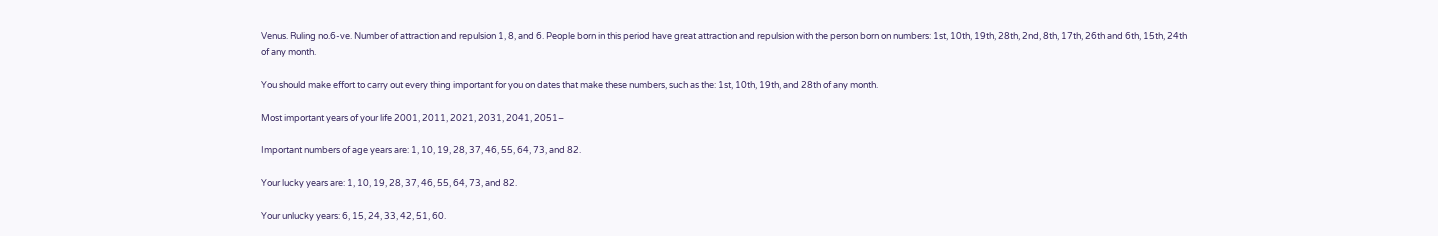Venus. Ruling no.6-ve. Number of attraction and repulsion 1, 8, and 6. People born in this period have great attraction and repulsion with the person born on numbers: 1st, 10th, 19th, 28th, 2nd, 8th, 17th, 26th and 6th, 15th, 24th of any month.

You should make effort to carry out every thing important for you on dates that make these numbers, such as the: 1st, 10th, 19th, and 28th of any month.

Most important years of your life 2001, 2011, 2021, 2031, 2041, 2051–

Important numbers of age years are: 1, 10, 19, 28, 37, 46, 55, 64, 73, and 82.

Your lucky years are: 1, 10, 19, 28, 37, 46, 55, 64, 73, and 82.

Your unlucky years: 6, 15, 24, 33, 42, 51, 60.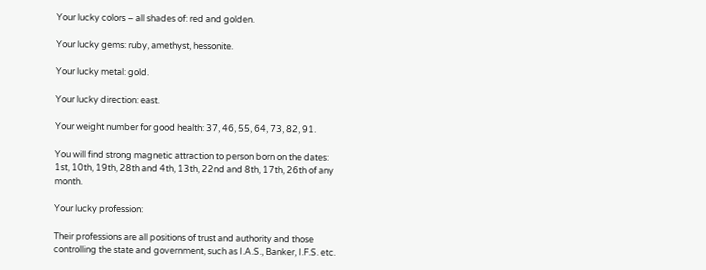Your lucky colors – all shades of: red and golden.

Your lucky gems: ruby, amethyst, hessonite.

Your lucky metal: gold.

Your lucky direction: east.

Your weight number for good health: 37, 46, 55, 64, 73, 82, 91.

You will find strong magnetic attraction to person born on the dates: 1st, 10th, 19th, 28th and 4th, 13th, 22nd and 8th, 17th, 26th of any month.

Your lucky profession:

Their professions are all positions of trust and authority and those controlling the state and government, such as I.A.S., Banker, I.F.S. etc.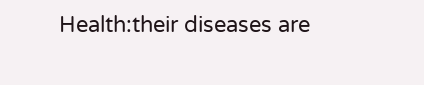Health:their diseases are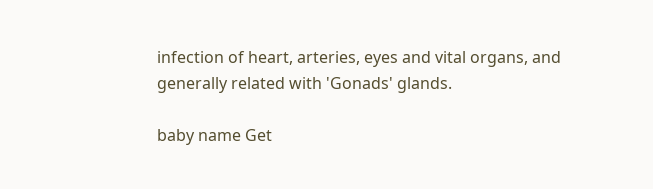infection of heart, arteries, eyes and vital organs, and generally related with 'Gonads' glands.

baby name Get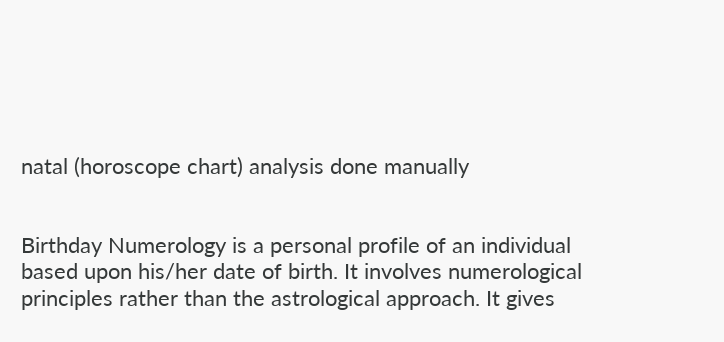natal (horoscope chart) analysis done manually


Birthday Numerology is a personal profile of an individual based upon his/her date of birth. It involves numerological principles rather than the astrological approach. It gives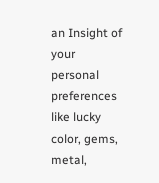an Insight of your personal preferences like lucky color, gems, metal,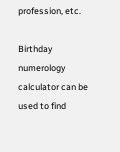profession, etc.

Birthday numerology calculator can be used to find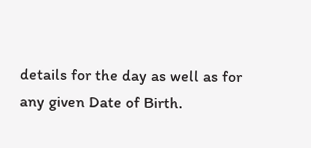details for the day as well as for any given Date of Birth.